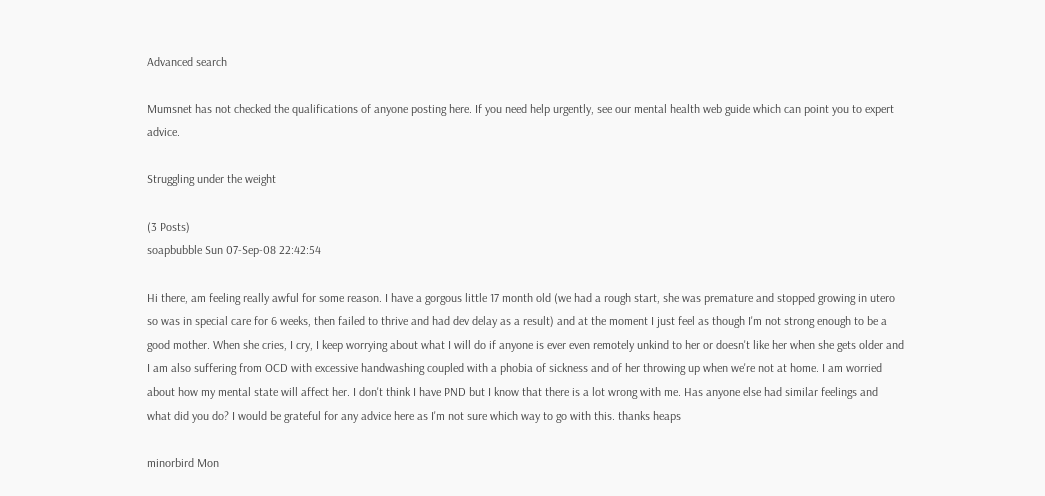Advanced search

Mumsnet has not checked the qualifications of anyone posting here. If you need help urgently, see our mental health web guide which can point you to expert advice.

Struggling under the weight

(3 Posts)
soapbubble Sun 07-Sep-08 22:42:54

Hi there, am feeling really awful for some reason. I have a gorgous little 17 month old (we had a rough start, she was premature and stopped growing in utero so was in special care for 6 weeks, then failed to thrive and had dev delay as a result) and at the moment I just feel as though I'm not strong enough to be a good mother. When she cries, I cry, I keep worrying about what I will do if anyone is ever even remotely unkind to her or doesn't like her when she gets older and I am also suffering from OCD with excessive handwashing coupled with a phobia of sickness and of her throwing up when we're not at home. I am worried about how my mental state will affect her. I don't think I have PND but I know that there is a lot wrong with me. Has anyone else had similar feelings and what did you do? I would be grateful for any advice here as I'm not sure which way to go with this. thanks heaps

minorbird Mon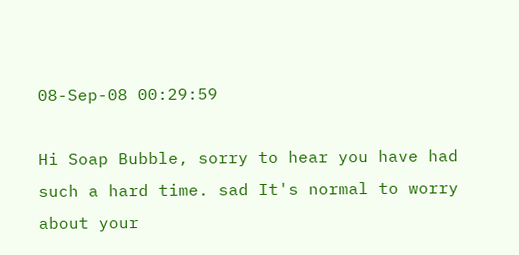08-Sep-08 00:29:59

Hi Soap Bubble, sorry to hear you have had such a hard time. sad It's normal to worry about your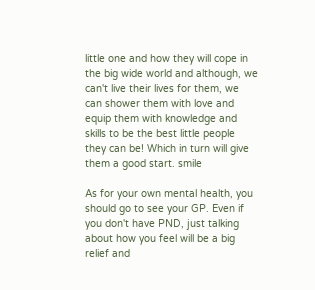little one and how they will cope in the big wide world and although, we can't live their lives for them, we can shower them with love and equip them with knowledge and skills to be the best little people they can be! Which in turn will give them a good start. smile

As for your own mental health, you should go to see your GP. Even if you don't have PND, just talking about how you feel will be a big relief and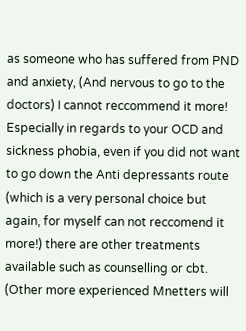as someone who has suffered from PND and anxiety, (And nervous to go to the doctors) I cannot reccommend it more! Especially in regards to your OCD and sickness phobia, even if you did not want to go down the Anti depressants route (which is a very personal choice but again, for myself can not reccomend it more!) there are other treatments available such as counselling or cbt. (Other more experienced Mnetters will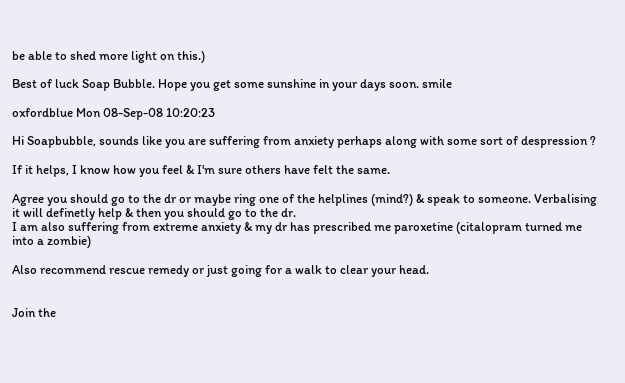be able to shed more light on this.)

Best of luck Soap Bubble. Hope you get some sunshine in your days soon. smile

oxfordblue Mon 08-Sep-08 10:20:23

Hi Soapbubble, sounds like you are suffering from anxiety perhaps along with some sort of despression ?

If it helps, I know how you feel & I'm sure others have felt the same.

Agree you should go to the dr or maybe ring one of the helplines (mind?) & speak to someone. Verbalising it will definetly help & then you should go to the dr.
I am also suffering from extreme anxiety & my dr has prescribed me paroxetine (citalopram turned me into a zombie)

Also recommend rescue remedy or just going for a walk to clear your head.


Join the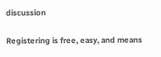discussion

Registering is free, easy, and means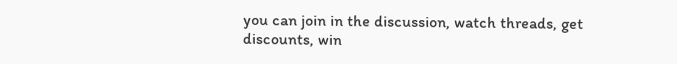you can join in the discussion, watch threads, get discounts, win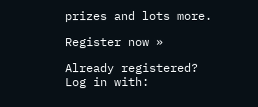prizes and lots more.

Register now »

Already registered? Log in with: